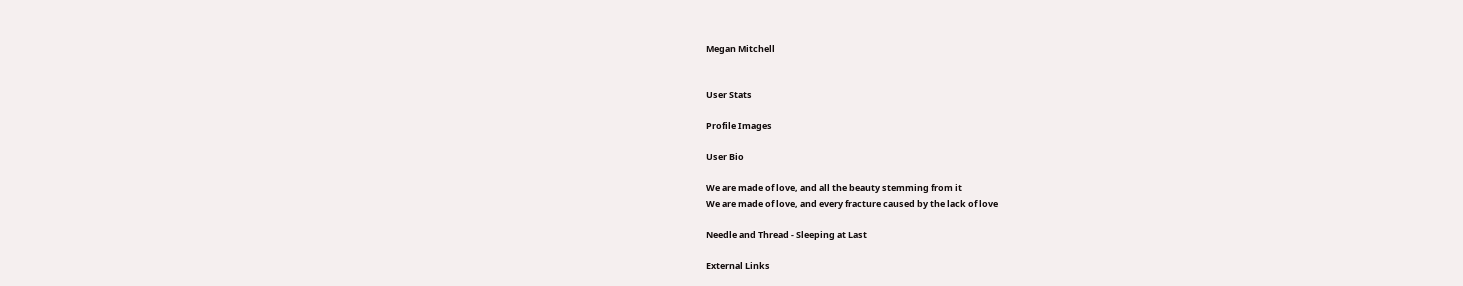Megan Mitchell


User Stats

Profile Images

User Bio

We are made of love, and all the beauty stemming from it
We are made of love, and every fracture caused by the lack of love

Needle and Thread - Sleeping at Last

External Links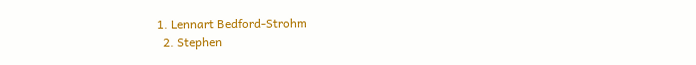1. Lennart Bedford-Strohm
  2. Stephen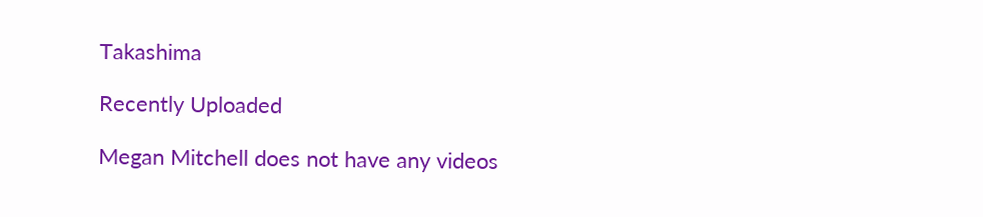Takashima

Recently Uploaded

Megan Mitchell does not have any videos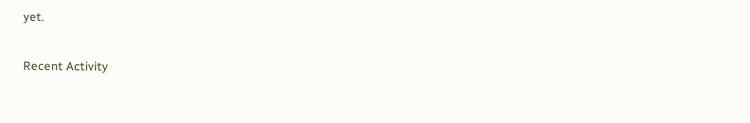yet.

Recent Activity